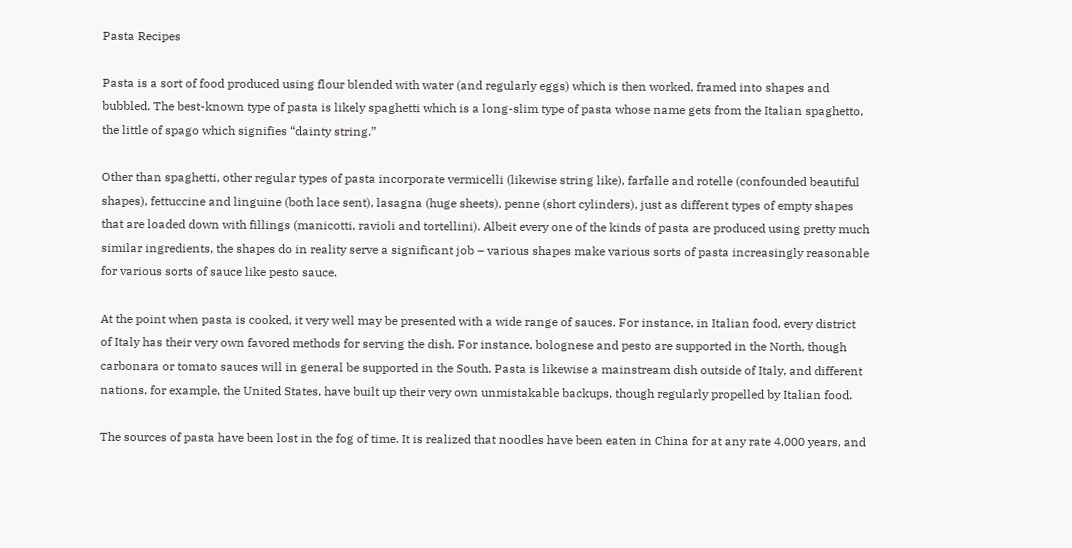Pasta Recipes

Pasta is a sort of food produced using flour blended with water (and regularly eggs) which is then worked, framed into shapes and bubbled. The best-known type of pasta is likely spaghetti which is a long-slim type of pasta whose name gets from the Italian spaghetto, the little of spago which signifies “dainty string.”

Other than spaghetti, other regular types of pasta incorporate vermicelli (likewise string like), farfalle and rotelle (confounded beautiful shapes), fettuccine and linguine (both lace sent), lasagna (huge sheets), penne (short cylinders), just as different types of empty shapes that are loaded down with fillings (manicotti, ravioli and tortellini). Albeit every one of the kinds of pasta are produced using pretty much similar ingredients, the shapes do in reality serve a significant job – various shapes make various sorts of pasta increasingly reasonable for various sorts of sauce like pesto sauce.

At the point when pasta is cooked, it very well may be presented with a wide range of sauces. For instance, in Italian food, every district of Italy has their very own favored methods for serving the dish. For instance, bolognese and pesto are supported in the North, though carbonara or tomato sauces will in general be supported in the South. Pasta is likewise a mainstream dish outside of Italy, and different nations, for example, the United States, have built up their very own unmistakable backups, though regularly propelled by Italian food.

The sources of pasta have been lost in the fog of time. It is realized that noodles have been eaten in China for at any rate 4,000 years, and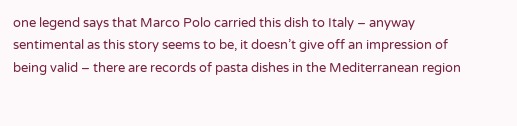one legend says that Marco Polo carried this dish to Italy – anyway sentimental as this story seems to be, it doesn’t give off an impression of being valid – there are records of pasta dishes in the Mediterranean region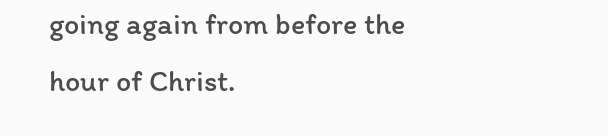going again from before the hour of Christ.